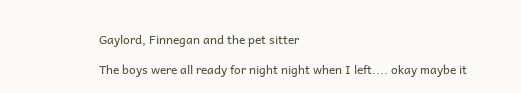Gaylord, Finnegan and the pet sitter

The boys were all ready for night night when I left.... okay maybe it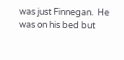was just Finnegan.  He was on his bed but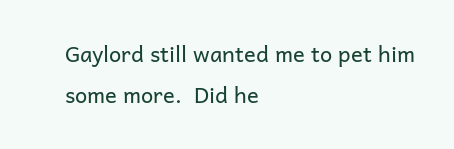Gaylord still wanted me to pet him some more.  Did he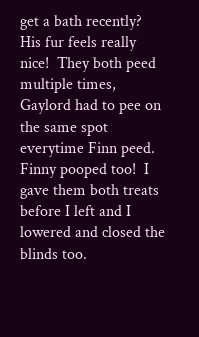get a bath recently?  His fur feels really nice!  They both peed multiple times, Gaylord had to pee on the same spot everytime Finn peed.   Finny pooped too!  I gave them both treats before I left and I lowered and closed the blinds too.